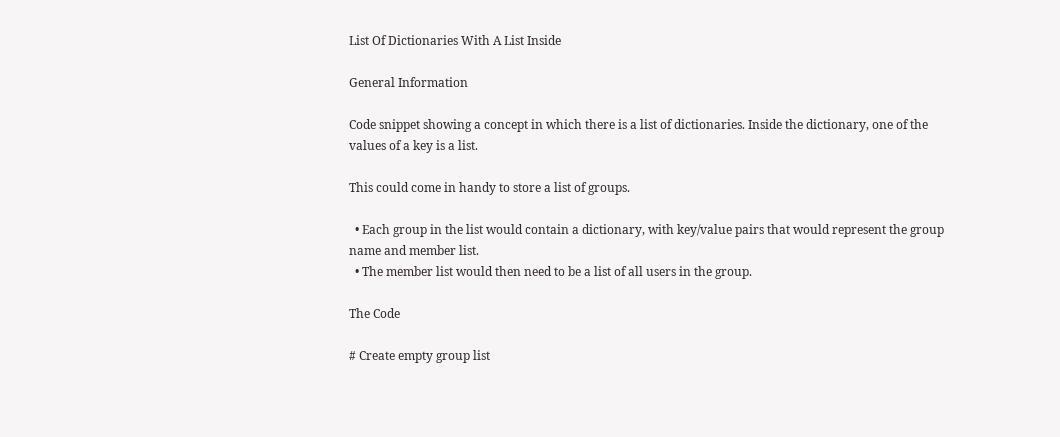List Of Dictionaries With A List Inside

General Information

Code snippet showing a concept in which there is a list of dictionaries. Inside the dictionary, one of the values of a key is a list.

This could come in handy to store a list of groups.

  • Each group in the list would contain a dictionary, with key/value pairs that would represent the group name and member list.
  • The member list would then need to be a list of all users in the group.

The Code

# Create empty group list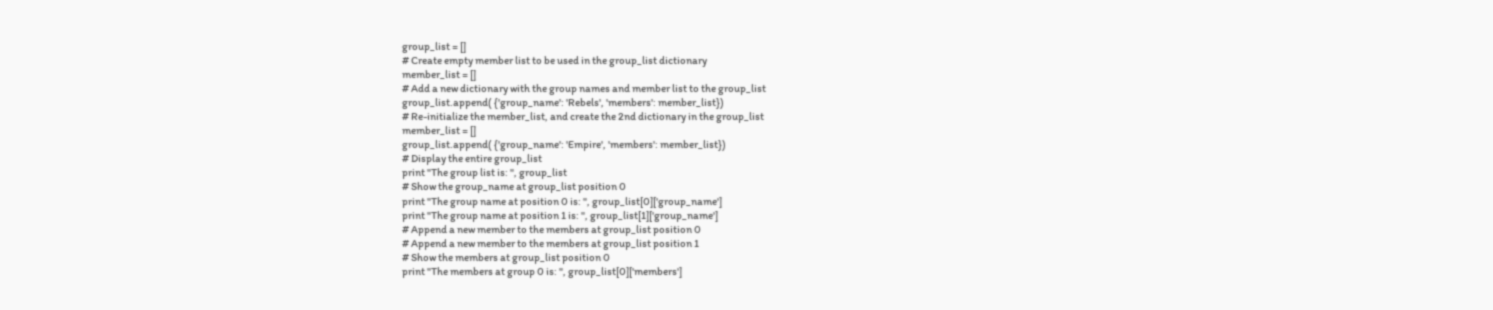group_list = []
# Create empty member list to be used in the group_list dictionary
member_list = []
# Add a new dictionary with the group names and member list to the group_list
group_list.append( {'group_name': 'Rebels', 'members': member_list})
# Re-initialize the member_list, and create the 2nd dictionary in the group_list
member_list = []
group_list.append( {'group_name': 'Empire', 'members': member_list})
# Display the entire group_list
print "The group list is: ", group_list
# Show the group_name at group_list position 0
print "The group name at position 0 is: ", group_list[0]['group_name']
print "The group name at position 1 is: ", group_list[1]['group_name']
# Append a new member to the members at group_list position 0
# Append a new member to the members at group_list position 1
# Show the members at group_list position 0
print "The members at group 0 is: ", group_list[0]['members']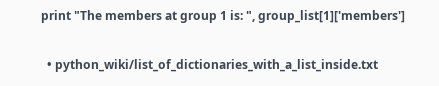print "The members at group 1 is: ", group_list[1]['members']

  • python_wiki/list_of_dictionaries_with_a_list_inside.txt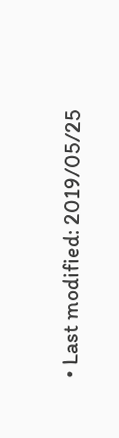• Last modified: 2019/05/25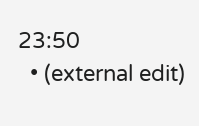23:50
  • (external edit)